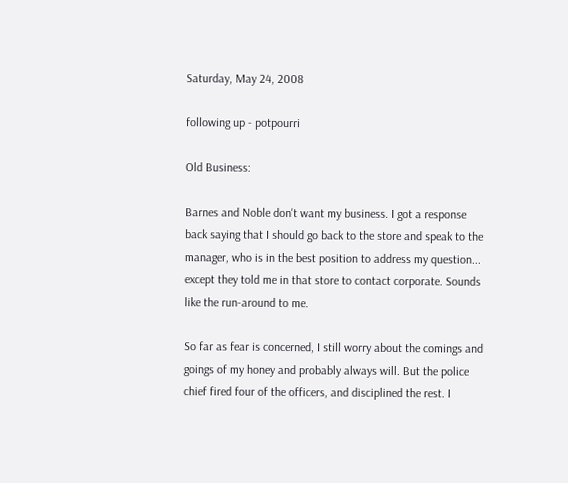Saturday, May 24, 2008

following up - potpourri

Old Business:

Barnes and Noble don't want my business. I got a response back saying that I should go back to the store and speak to the manager, who is in the best position to address my question... except they told me in that store to contact corporate. Sounds like the run-around to me.

So far as fear is concerned, I still worry about the comings and goings of my honey and probably always will. But the police chief fired four of the officers, and disciplined the rest. I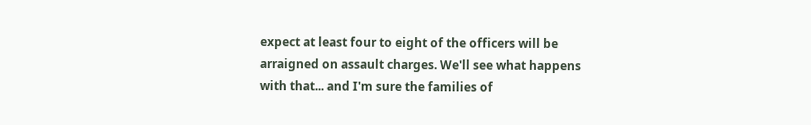expect at least four to eight of the officers will be arraigned on assault charges. We'll see what happens with that... and I'm sure the families of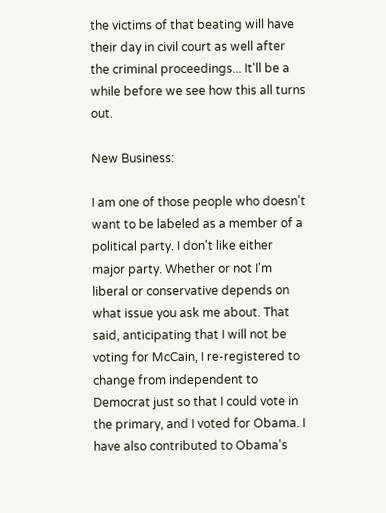the victims of that beating will have their day in civil court as well after the criminal proceedings... It'll be a while before we see how this all turns out.

New Business:

I am one of those people who doesn't want to be labeled as a member of a political party. I don't like either major party. Whether or not I'm liberal or conservative depends on what issue you ask me about. That said, anticipating that I will not be voting for McCain, I re-registered to change from independent to Democrat just so that I could vote in the primary, and I voted for Obama. I have also contributed to Obama's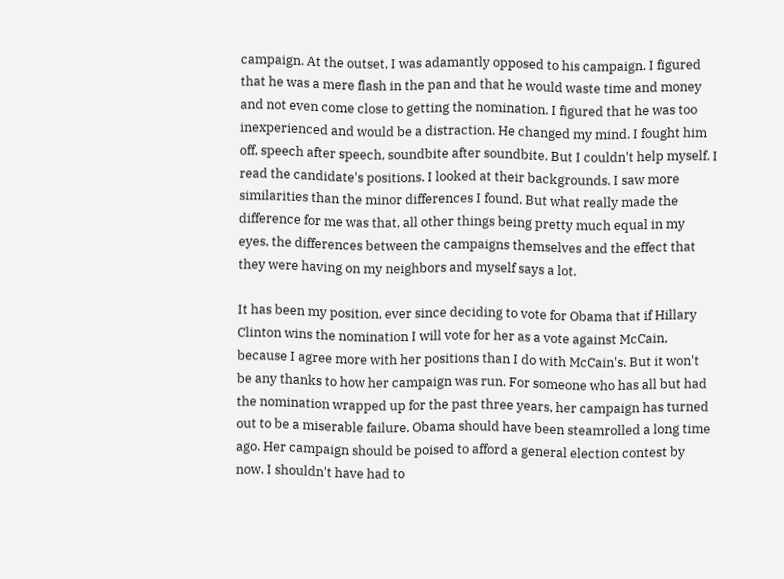campaign. At the outset, I was adamantly opposed to his campaign. I figured that he was a mere flash in the pan and that he would waste time and money and not even come close to getting the nomination. I figured that he was too inexperienced and would be a distraction. He changed my mind. I fought him off, speech after speech, soundbite after soundbite. But I couldn't help myself. I read the candidate's positions. I looked at their backgrounds. I saw more similarities than the minor differences I found. But what really made the difference for me was that, all other things being pretty much equal in my eyes, the differences between the campaigns themselves and the effect that they were having on my neighbors and myself says a lot.

It has been my position, ever since deciding to vote for Obama that if Hillary Clinton wins the nomination I will vote for her as a vote against McCain, because I agree more with her positions than I do with McCain's. But it won't be any thanks to how her campaign was run. For someone who has all but had the nomination wrapped up for the past three years, her campaign has turned out to be a miserable failure. Obama should have been steamrolled a long time ago. Her campaign should be poised to afford a general election contest by now. I shouldn't have had to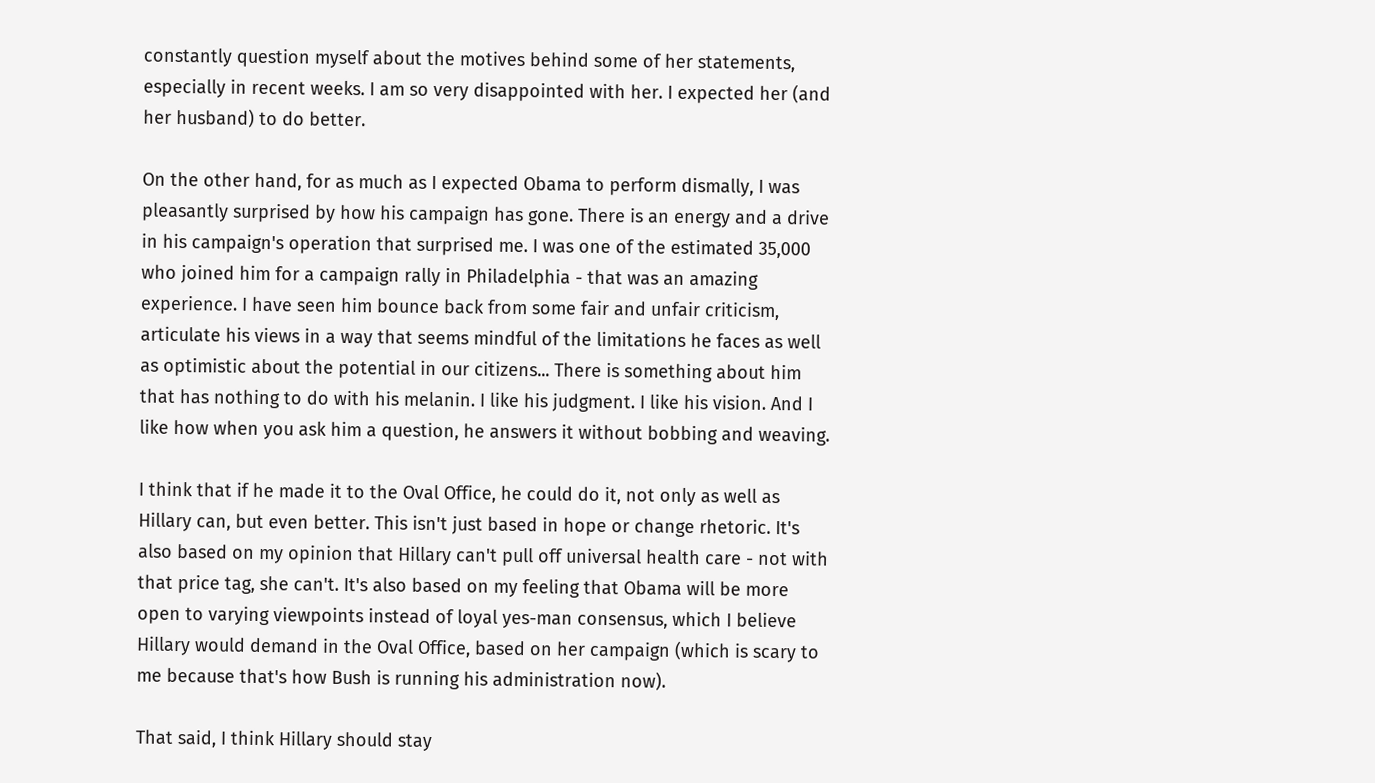constantly question myself about the motives behind some of her statements, especially in recent weeks. I am so very disappointed with her. I expected her (and her husband) to do better.

On the other hand, for as much as I expected Obama to perform dismally, I was pleasantly surprised by how his campaign has gone. There is an energy and a drive in his campaign's operation that surprised me. I was one of the estimated 35,000 who joined him for a campaign rally in Philadelphia - that was an amazing experience. I have seen him bounce back from some fair and unfair criticism, articulate his views in a way that seems mindful of the limitations he faces as well as optimistic about the potential in our citizens... There is something about him that has nothing to do with his melanin. I like his judgment. I like his vision. And I like how when you ask him a question, he answers it without bobbing and weaving.

I think that if he made it to the Oval Office, he could do it, not only as well as Hillary can, but even better. This isn't just based in hope or change rhetoric. It's also based on my opinion that Hillary can't pull off universal health care - not with that price tag, she can't. It's also based on my feeling that Obama will be more open to varying viewpoints instead of loyal yes-man consensus, which I believe Hillary would demand in the Oval Office, based on her campaign (which is scary to me because that's how Bush is running his administration now).

That said, I think Hillary should stay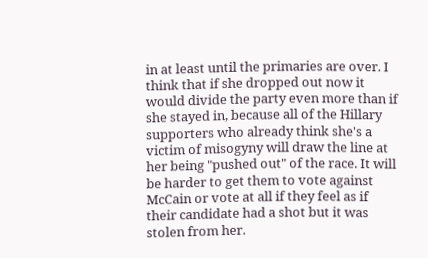in at least until the primaries are over. I think that if she dropped out now it would divide the party even more than if she stayed in, because all of the Hillary supporters who already think she's a victim of misogyny will draw the line at her being "pushed out" of the race. It will be harder to get them to vote against McCain or vote at all if they feel as if their candidate had a shot but it was stolen from her.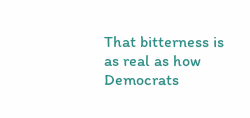That bitterness is as real as how Democrats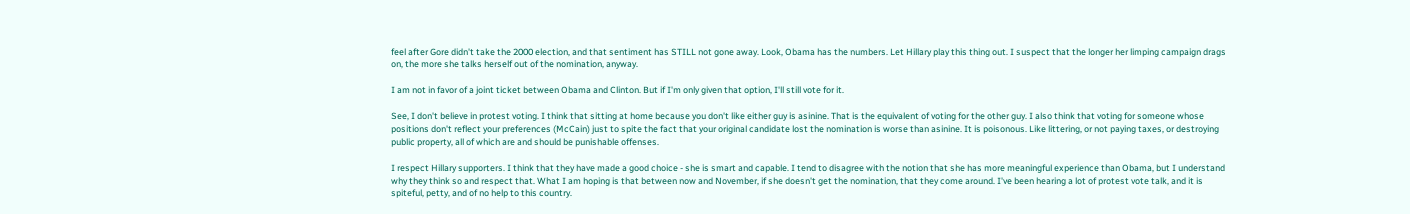feel after Gore didn't take the 2000 election, and that sentiment has STILL not gone away. Look, Obama has the numbers. Let Hillary play this thing out. I suspect that the longer her limping campaign drags on, the more she talks herself out of the nomination, anyway.

I am not in favor of a joint ticket between Obama and Clinton. But if I'm only given that option, I'll still vote for it.

See, I don't believe in protest voting. I think that sitting at home because you don't like either guy is asinine. That is the equivalent of voting for the other guy. I also think that voting for someone whose positions don't reflect your preferences (McCain) just to spite the fact that your original candidate lost the nomination is worse than asinine. It is poisonous. Like littering, or not paying taxes, or destroying public property, all of which are and should be punishable offenses.

I respect Hillary supporters. I think that they have made a good choice - she is smart and capable. I tend to disagree with the notion that she has more meaningful experience than Obama, but I understand why they think so and respect that. What I am hoping is that between now and November, if she doesn't get the nomination, that they come around. I've been hearing a lot of protest vote talk, and it is spiteful, petty, and of no help to this country.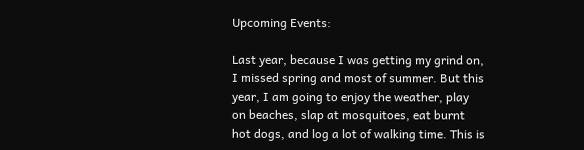Upcoming Events:

Last year, because I was getting my grind on, I missed spring and most of summer. But this year, I am going to enjoy the weather, play on beaches, slap at mosquitoes, eat burnt hot dogs, and log a lot of walking time. This is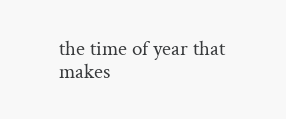the time of year that makes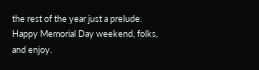the rest of the year just a prelude. Happy Memorial Day weekend, folks, and enjoy.